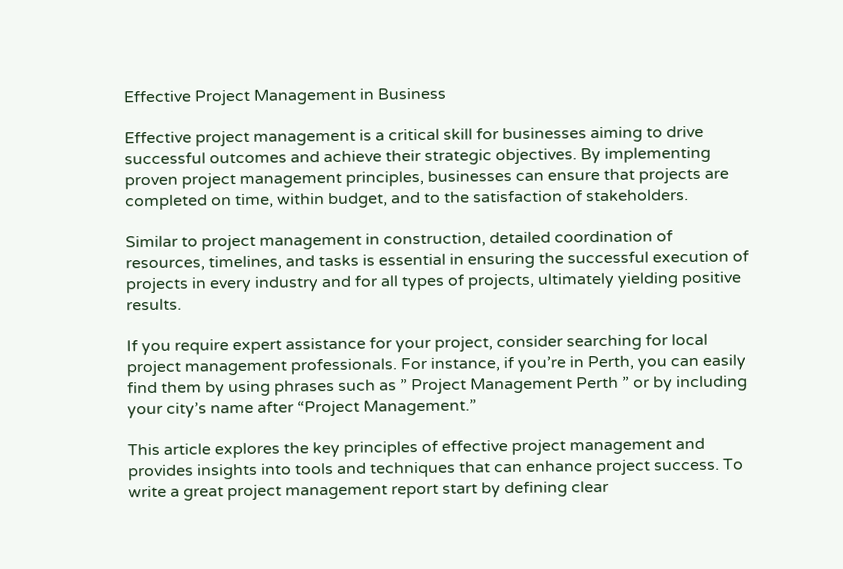Effective Project Management in Business

Effective project management is a critical skill for businesses aiming to drive successful outcomes and achieve their strategic objectives. By implementing proven project management principles, businesses can ensure that projects are completed on time, within budget, and to the satisfaction of stakeholders.

Similar to project management in construction, detailed coordination of resources, timelines, and tasks is essential in ensuring the successful execution of projects in every industry and for all types of projects, ultimately yielding positive results.

If you require expert assistance for your project, consider searching for local project management professionals. For instance, if you’re in Perth, you can easily find them by using phrases such as ” Project Management Perth ” or by including your city’s name after “Project Management.”

This article explores the key principles of effective project management and provides insights into tools and techniques that can enhance project success. To write a great project management report start by defining clear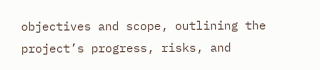objectives and scope, outlining the project’s progress, risks, and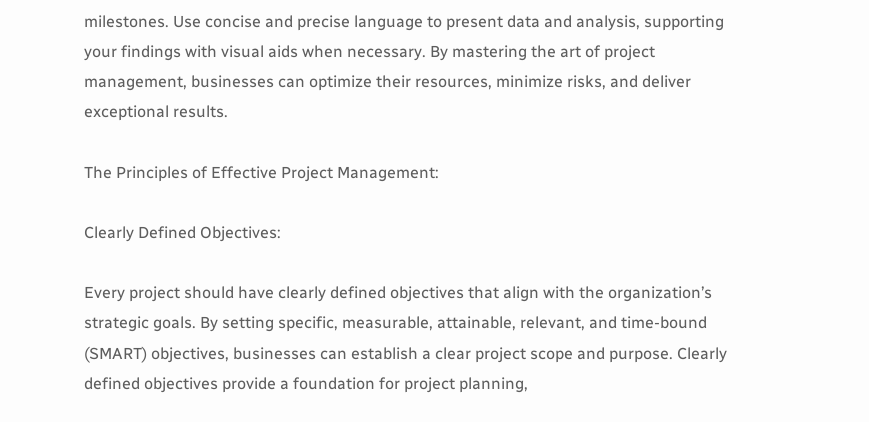milestones. Use concise and precise language to present data and analysis, supporting your findings with visual aids when necessary. By mastering the art of project management, businesses can optimize their resources, minimize risks, and deliver exceptional results.

The Principles of Effective Project Management:

Clearly Defined Objectives:

Every project should have clearly defined objectives that align with the organization’s strategic goals. By setting specific, measurable, attainable, relevant, and time-bound (SMART) objectives, businesses can establish a clear project scope and purpose. Clearly defined objectives provide a foundation for project planning,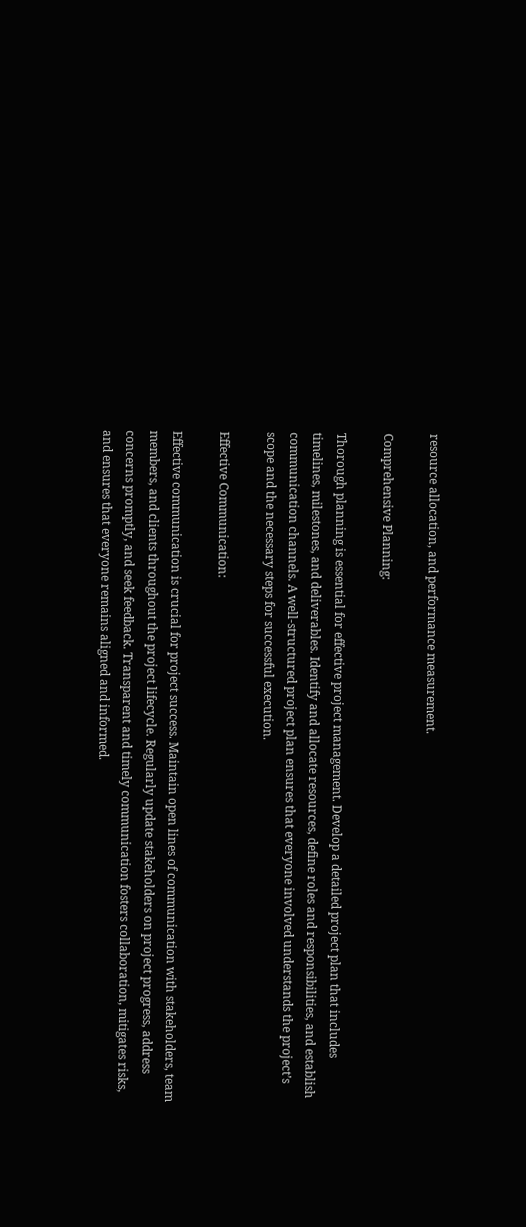resource allocation, and performance measurement.

Comprehensive Planning:

Thorough planning is essential for effective project management. Develop a detailed project plan that includes timelines, milestones, and deliverables. Identify and allocate resources, define roles and responsibilities, and establish communication channels. A well-structured project plan ensures that everyone involved understands the project’s scope and the necessary steps for successful execution.

Effective Communication:

Effective communication is crucial for project success. Maintain open lines of communication with stakeholders, team members, and clients throughout the project lifecycle. Regularly update stakeholders on project progress, address concerns promptly, and seek feedback. Transparent and timely communication fosters collaboration, mitigates risks, and ensures that everyone remains aligned and informed.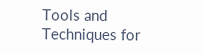Tools and Techniques for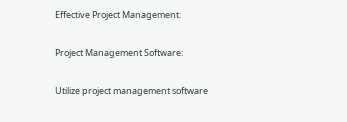Effective Project Management:

Project Management Software:

Utilize project management software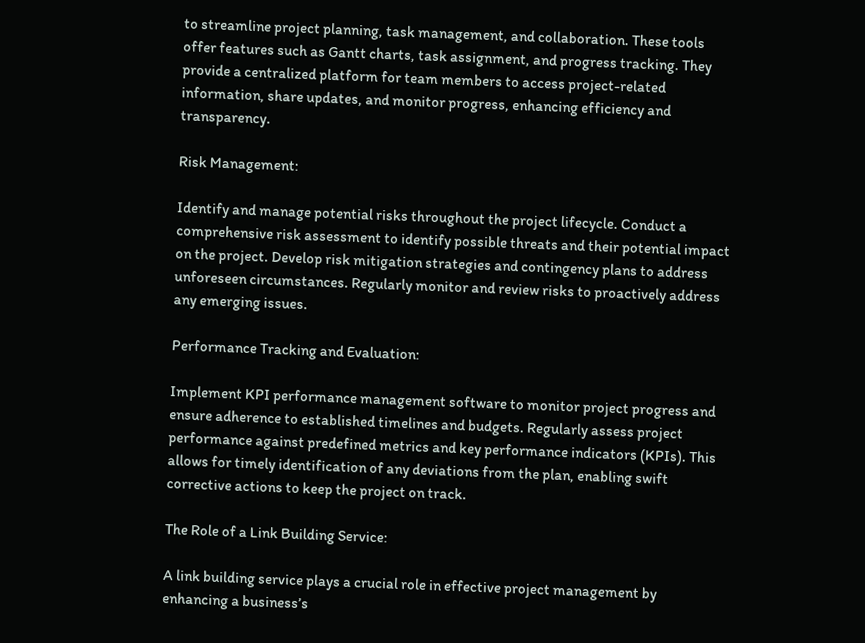to streamline project planning, task management, and collaboration. These tools offer features such as Gantt charts, task assignment, and progress tracking. They provide a centralized platform for team members to access project-related information, share updates, and monitor progress, enhancing efficiency and transparency.

Risk Management:

Identify and manage potential risks throughout the project lifecycle. Conduct a comprehensive risk assessment to identify possible threats and their potential impact on the project. Develop risk mitigation strategies and contingency plans to address unforeseen circumstances. Regularly monitor and review risks to proactively address any emerging issues.

Performance Tracking and Evaluation:

Implement KPI performance management software to monitor project progress and ensure adherence to established timelines and budgets. Regularly assess project performance against predefined metrics and key performance indicators (KPIs). This allows for timely identification of any deviations from the plan, enabling swift corrective actions to keep the project on track.

The Role of a Link Building Service:

A link building service plays a crucial role in effective project management by enhancing a business’s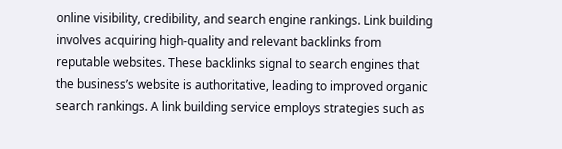online visibility, credibility, and search engine rankings. Link building involves acquiring high-quality and relevant backlinks from reputable websites. These backlinks signal to search engines that the business’s website is authoritative, leading to improved organic search rankings. A link building service employs strategies such as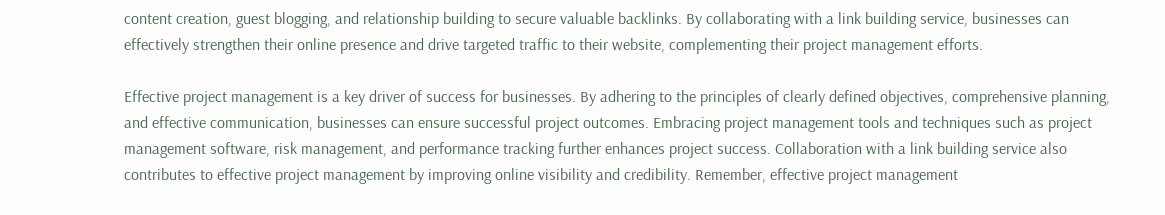content creation, guest blogging, and relationship building to secure valuable backlinks. By collaborating with a link building service, businesses can effectively strengthen their online presence and drive targeted traffic to their website, complementing their project management efforts.

Effective project management is a key driver of success for businesses. By adhering to the principles of clearly defined objectives, comprehensive planning, and effective communication, businesses can ensure successful project outcomes. Embracing project management tools and techniques such as project management software, risk management, and performance tracking further enhances project success. Collaboration with a link building service also contributes to effective project management by improving online visibility and credibility. Remember, effective project management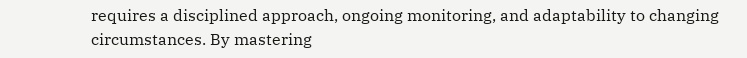requires a disciplined approach, ongoing monitoring, and adaptability to changing circumstances. By mastering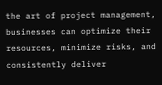the art of project management, businesses can optimize their resources, minimize risks, and consistently deliver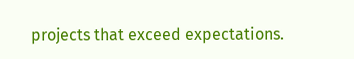projects that exceed expectations.